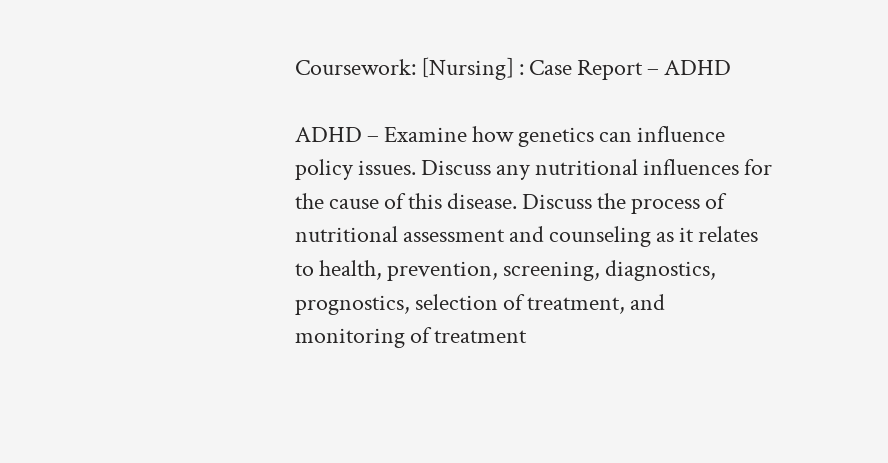Coursework: [Nursing] : Case Report – ADHD

ADHD – Examine how genetics can influence policy issues. Discuss any nutritional influences for the cause of this disease. Discuss the process of nutritional assessment and counseling as it relates to health, prevention, screening, diagnostics, prognostics, selection of treatment, and monitoring of treatment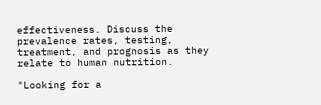effectiveness. Discuss the prevalence rates, testing, treatment, and prognosis as they relate to human nutrition.

"Looking for a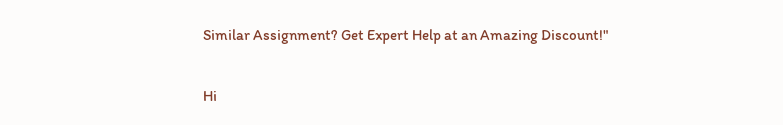Similar Assignment? Get Expert Help at an Amazing Discount!"

Hi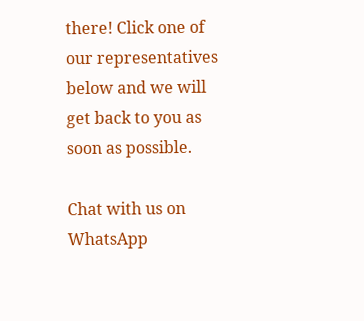there! Click one of our representatives below and we will get back to you as soon as possible.

Chat with us on WhatsApp